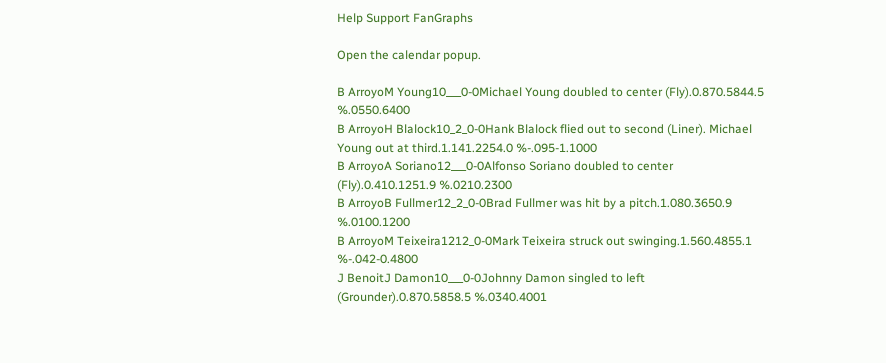Help Support FanGraphs

Open the calendar popup.

B ArroyoM Young10___0-0Michael Young doubled to center (Fly).0.870.5844.5 %.0550.6400
B ArroyoH Blalock10_2_0-0Hank Blalock flied out to second (Liner). Michael Young out at third.1.141.2254.0 %-.095-1.1000
B ArroyoA Soriano12___0-0Alfonso Soriano doubled to center (Fly).0.410.1251.9 %.0210.2300
B ArroyoB Fullmer12_2_0-0Brad Fullmer was hit by a pitch.1.080.3650.9 %.0100.1200
B ArroyoM Teixeira1212_0-0Mark Teixeira struck out swinging.1.560.4855.1 %-.042-0.4800
J BenoitJ Damon10___0-0Johnny Damon singled to left (Grounder).0.870.5858.5 %.0340.4001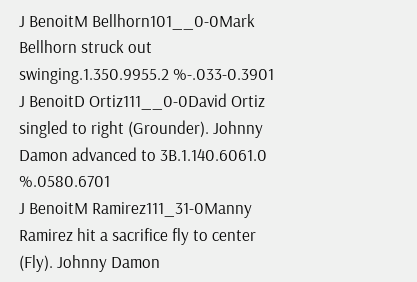J BenoitM Bellhorn101__0-0Mark Bellhorn struck out swinging.1.350.9955.2 %-.033-0.3901
J BenoitD Ortiz111__0-0David Ortiz singled to right (Grounder). Johnny Damon advanced to 3B.1.140.6061.0 %.0580.6701
J BenoitM Ramirez111_31-0Manny Ramirez hit a sacrifice fly to center (Fly). Johnny Damon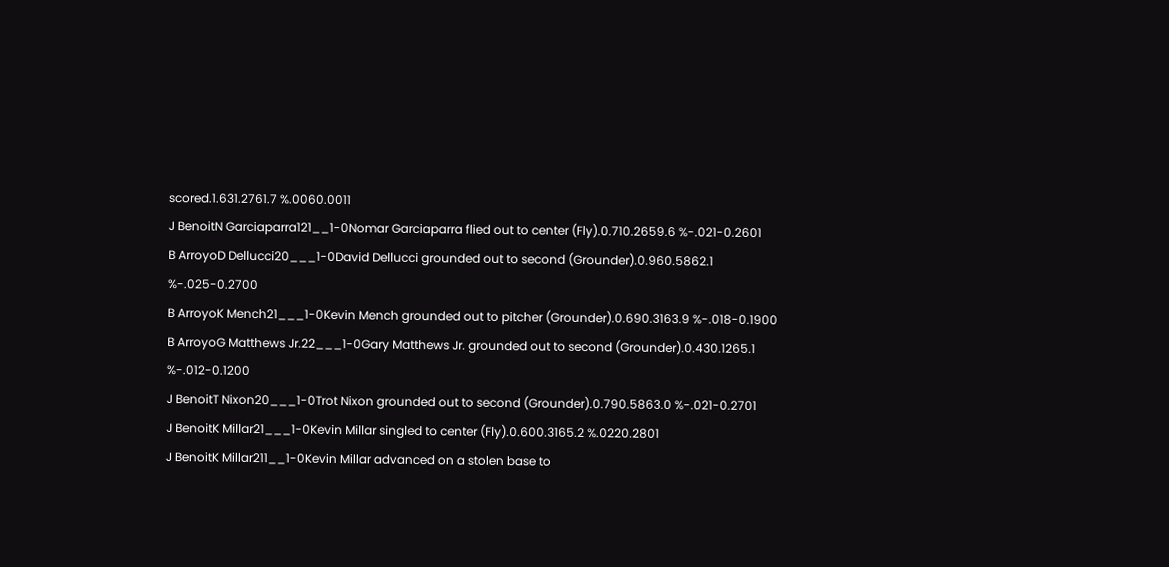scored.1.631.2761.7 %.0060.0011
J BenoitN Garciaparra121__1-0Nomar Garciaparra flied out to center (Fly).0.710.2659.6 %-.021-0.2601
B ArroyoD Dellucci20___1-0David Dellucci grounded out to second (Grounder).0.960.5862.1 %-.025-0.2700
B ArroyoK Mench21___1-0Kevin Mench grounded out to pitcher (Grounder).0.690.3163.9 %-.018-0.1900
B ArroyoG Matthews Jr.22___1-0Gary Matthews Jr. grounded out to second (Grounder).0.430.1265.1 %-.012-0.1200
J BenoitT Nixon20___1-0Trot Nixon grounded out to second (Grounder).0.790.5863.0 %-.021-0.2701
J BenoitK Millar21___1-0Kevin Millar singled to center (Fly).0.600.3165.2 %.0220.2801
J BenoitK Millar211__1-0Kevin Millar advanced on a stolen base to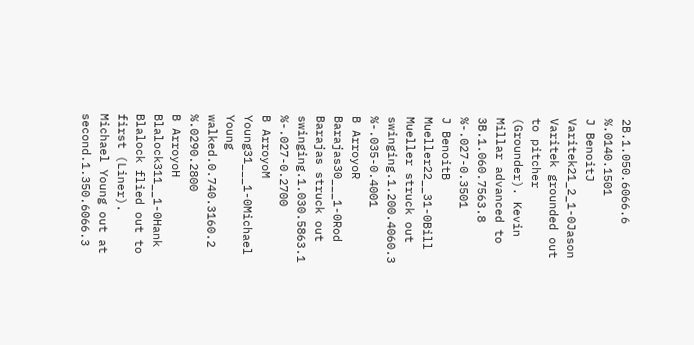2B.1.050.6066.6 %.0140.1501
J BenoitJ Varitek21_2_1-0Jason Varitek grounded out to pitcher (Grounder). Kevin Millar advanced to 3B.1.060.7563.8 %-.027-0.3501
J BenoitB Mueller22__31-0Bill Mueller struck out swinging.1.200.4060.3 %-.035-0.4001
B ArroyoR Barajas30___1-0Rod Barajas struck out swinging.1.030.5863.1 %-.027-0.2700
B ArroyoM Young31___1-0Michael Young walked.0.740.3160.2 %.0290.2800
B ArroyoH Blalock311__1-0Hank Blalock flied out to first (Liner). Michael Young out at second.1.350.6066.3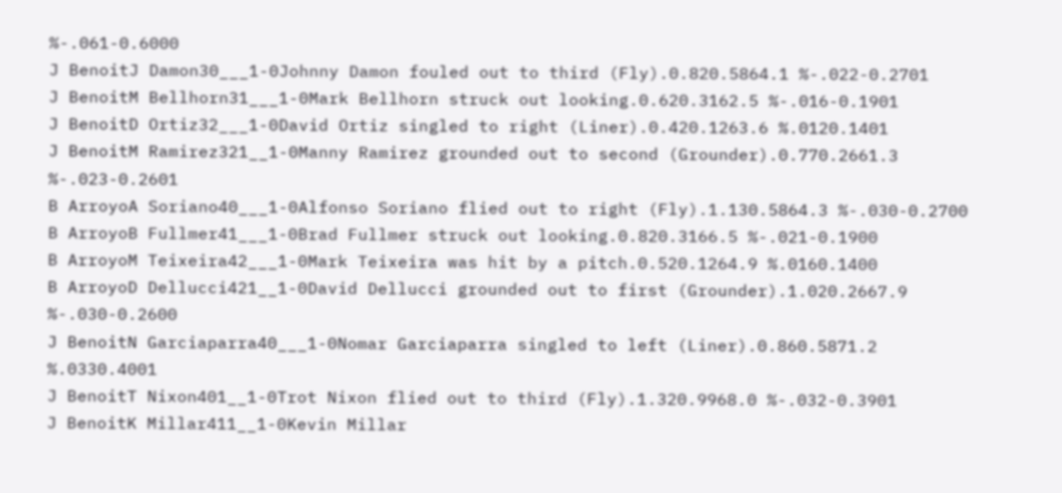%-.061-0.6000
J BenoitJ Damon30___1-0Johnny Damon fouled out to third (Fly).0.820.5864.1 %-.022-0.2701
J BenoitM Bellhorn31___1-0Mark Bellhorn struck out looking.0.620.3162.5 %-.016-0.1901
J BenoitD Ortiz32___1-0David Ortiz singled to right (Liner).0.420.1263.6 %.0120.1401
J BenoitM Ramirez321__1-0Manny Ramirez grounded out to second (Grounder).0.770.2661.3 %-.023-0.2601
B ArroyoA Soriano40___1-0Alfonso Soriano flied out to right (Fly).1.130.5864.3 %-.030-0.2700
B ArroyoB Fullmer41___1-0Brad Fullmer struck out looking.0.820.3166.5 %-.021-0.1900
B ArroyoM Teixeira42___1-0Mark Teixeira was hit by a pitch.0.520.1264.9 %.0160.1400
B ArroyoD Dellucci421__1-0David Dellucci grounded out to first (Grounder).1.020.2667.9 %-.030-0.2600
J BenoitN Garciaparra40___1-0Nomar Garciaparra singled to left (Liner).0.860.5871.2 %.0330.4001
J BenoitT Nixon401__1-0Trot Nixon flied out to third (Fly).1.320.9968.0 %-.032-0.3901
J BenoitK Millar411__1-0Kevin Millar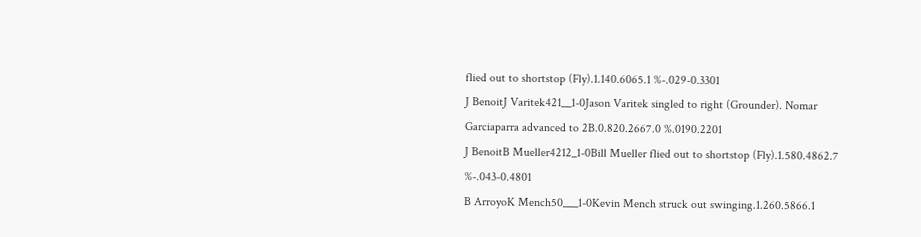flied out to shortstop (Fly).1.140.6065.1 %-.029-0.3301
J BenoitJ Varitek421__1-0Jason Varitek singled to right (Grounder). Nomar Garciaparra advanced to 2B.0.820.2667.0 %.0190.2201
J BenoitB Mueller4212_1-0Bill Mueller flied out to shortstop (Fly).1.580.4862.7 %-.043-0.4801
B ArroyoK Mench50___1-0Kevin Mench struck out swinging.1.260.5866.1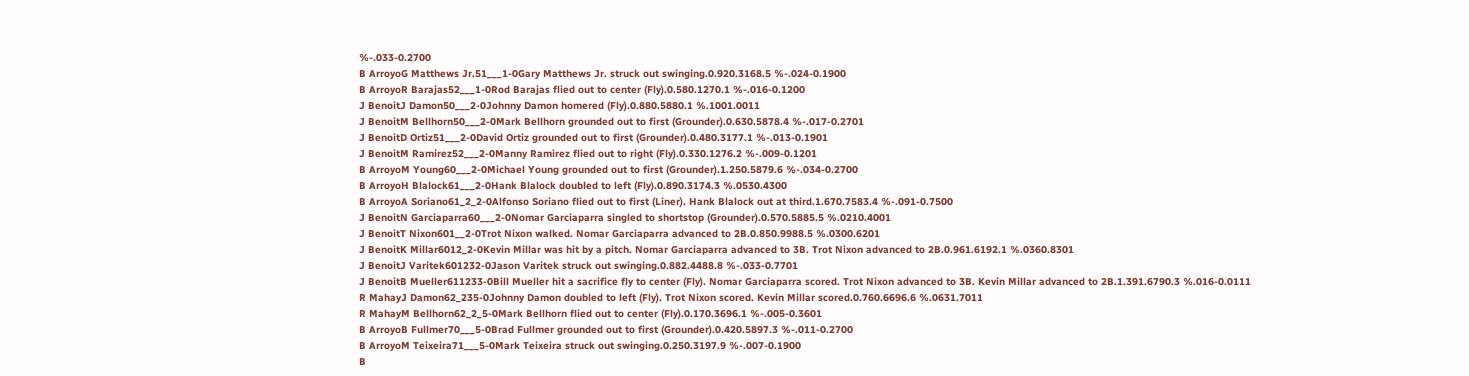%-.033-0.2700
B ArroyoG Matthews Jr.51___1-0Gary Matthews Jr. struck out swinging.0.920.3168.5 %-.024-0.1900
B ArroyoR Barajas52___1-0Rod Barajas flied out to center (Fly).0.580.1270.1 %-.016-0.1200
J BenoitJ Damon50___2-0Johnny Damon homered (Fly).0.880.5880.1 %.1001.0011
J BenoitM Bellhorn50___2-0Mark Bellhorn grounded out to first (Grounder).0.630.5878.4 %-.017-0.2701
J BenoitD Ortiz51___2-0David Ortiz grounded out to first (Grounder).0.480.3177.1 %-.013-0.1901
J BenoitM Ramirez52___2-0Manny Ramirez flied out to right (Fly).0.330.1276.2 %-.009-0.1201
B ArroyoM Young60___2-0Michael Young grounded out to first (Grounder).1.250.5879.6 %-.034-0.2700
B ArroyoH Blalock61___2-0Hank Blalock doubled to left (Fly).0.890.3174.3 %.0530.4300
B ArroyoA Soriano61_2_2-0Alfonso Soriano flied out to first (Liner). Hank Blalock out at third.1.670.7583.4 %-.091-0.7500
J BenoitN Garciaparra60___2-0Nomar Garciaparra singled to shortstop (Grounder).0.570.5885.5 %.0210.4001
J BenoitT Nixon601__2-0Trot Nixon walked. Nomar Garciaparra advanced to 2B.0.850.9988.5 %.0300.6201
J BenoitK Millar6012_2-0Kevin Millar was hit by a pitch. Nomar Garciaparra advanced to 3B. Trot Nixon advanced to 2B.0.961.6192.1 %.0360.8301
J BenoitJ Varitek601232-0Jason Varitek struck out swinging.0.882.4488.8 %-.033-0.7701
J BenoitB Mueller611233-0Bill Mueller hit a sacrifice fly to center (Fly). Nomar Garciaparra scored. Trot Nixon advanced to 3B. Kevin Millar advanced to 2B.1.391.6790.3 %.016-0.0111
R MahayJ Damon62_235-0Johnny Damon doubled to left (Fly). Trot Nixon scored. Kevin Millar scored.0.760.6696.6 %.0631.7011
R MahayM Bellhorn62_2_5-0Mark Bellhorn flied out to center (Fly).0.170.3696.1 %-.005-0.3601
B ArroyoB Fullmer70___5-0Brad Fullmer grounded out to first (Grounder).0.420.5897.3 %-.011-0.2700
B ArroyoM Teixeira71___5-0Mark Teixeira struck out swinging.0.250.3197.9 %-.007-0.1900
B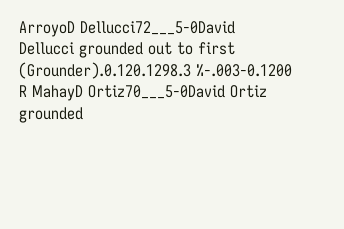ArroyoD Dellucci72___5-0David Dellucci grounded out to first (Grounder).0.120.1298.3 %-.003-0.1200
R MahayD Ortiz70___5-0David Ortiz grounded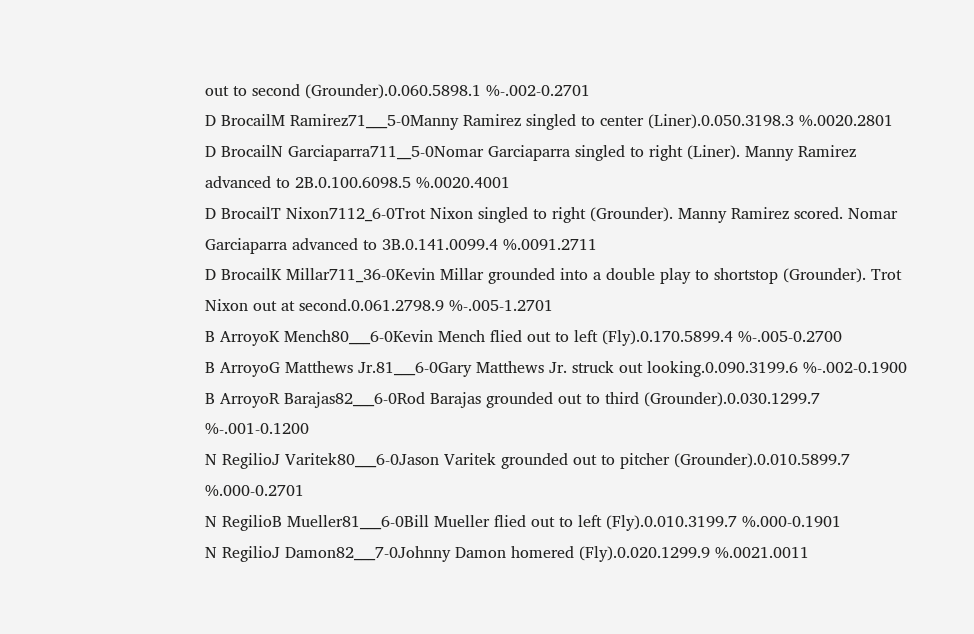out to second (Grounder).0.060.5898.1 %-.002-0.2701
D BrocailM Ramirez71___5-0Manny Ramirez singled to center (Liner).0.050.3198.3 %.0020.2801
D BrocailN Garciaparra711__5-0Nomar Garciaparra singled to right (Liner). Manny Ramirez advanced to 2B.0.100.6098.5 %.0020.4001
D BrocailT Nixon7112_6-0Trot Nixon singled to right (Grounder). Manny Ramirez scored. Nomar Garciaparra advanced to 3B.0.141.0099.4 %.0091.2711
D BrocailK Millar711_36-0Kevin Millar grounded into a double play to shortstop (Grounder). Trot Nixon out at second.0.061.2798.9 %-.005-1.2701
B ArroyoK Mench80___6-0Kevin Mench flied out to left (Fly).0.170.5899.4 %-.005-0.2700
B ArroyoG Matthews Jr.81___6-0Gary Matthews Jr. struck out looking.0.090.3199.6 %-.002-0.1900
B ArroyoR Barajas82___6-0Rod Barajas grounded out to third (Grounder).0.030.1299.7 %-.001-0.1200
N RegilioJ Varitek80___6-0Jason Varitek grounded out to pitcher (Grounder).0.010.5899.7 %.000-0.2701
N RegilioB Mueller81___6-0Bill Mueller flied out to left (Fly).0.010.3199.7 %.000-0.1901
N RegilioJ Damon82___7-0Johnny Damon homered (Fly).0.020.1299.9 %.0021.0011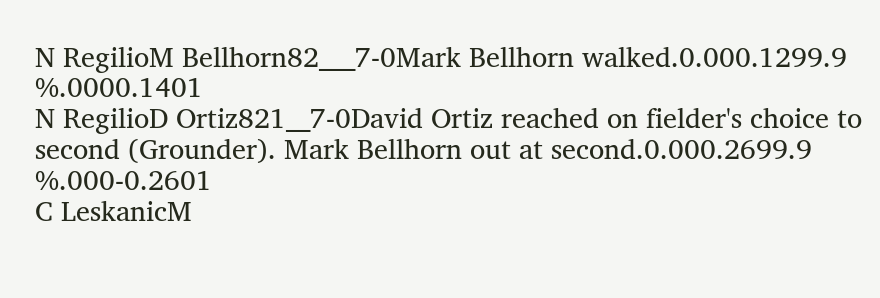N RegilioM Bellhorn82___7-0Mark Bellhorn walked.0.000.1299.9 %.0000.1401
N RegilioD Ortiz821__7-0David Ortiz reached on fielder's choice to second (Grounder). Mark Bellhorn out at second.0.000.2699.9 %.000-0.2601
C LeskanicM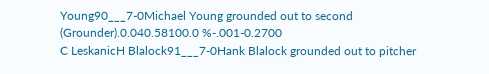Young90___7-0Michael Young grounded out to second (Grounder).0.040.58100.0 %-.001-0.2700
C LeskanicH Blalock91___7-0Hank Blalock grounded out to pitcher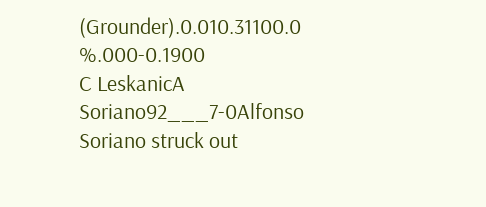(Grounder).0.010.31100.0 %.000-0.1900
C LeskanicA Soriano92___7-0Alfonso Soriano struck out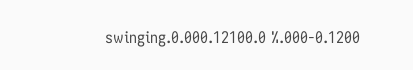swinging.0.000.12100.0 %.000-0.1200